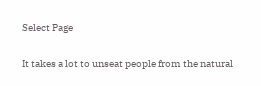Select Page

It takes a lot to unseat people from the natural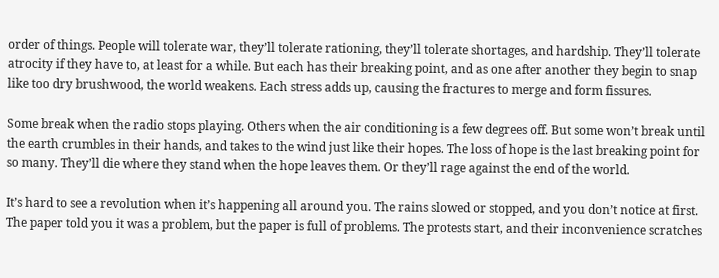order of things. People will tolerate war, they’ll tolerate rationing, they’ll tolerate shortages, and hardship. They’ll tolerate atrocity if they have to, at least for a while. But each has their breaking point, and as one after another they begin to snap like too dry brushwood, the world weakens. Each stress adds up, causing the fractures to merge and form fissures.

Some break when the radio stops playing. Others when the air conditioning is a few degrees off. But some won’t break until the earth crumbles in their hands, and takes to the wind just like their hopes. The loss of hope is the last breaking point for so many. They’ll die where they stand when the hope leaves them. Or they’ll rage against the end of the world.

It’s hard to see a revolution when it’s happening all around you. The rains slowed or stopped, and you don’t notice at first. The paper told you it was a problem, but the paper is full of problems. The protests start, and their inconvenience scratches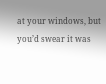at your windows, but you’d swear it was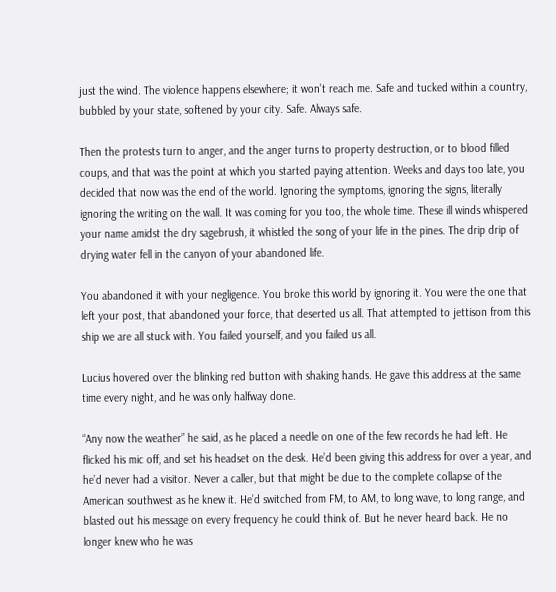just the wind. The violence happens elsewhere; it won’t reach me. Safe and tucked within a country, bubbled by your state, softened by your city. Safe. Always safe.

Then the protests turn to anger, and the anger turns to property destruction, or to blood filled coups, and that was the point at which you started paying attention. Weeks and days too late, you decided that now was the end of the world. Ignoring the symptoms, ignoring the signs, literally ignoring the writing on the wall. It was coming for you too, the whole time. These ill winds whispered your name amidst the dry sagebrush, it whistled the song of your life in the pines. The drip drip of drying water fell in the canyon of your abandoned life.

You abandoned it with your negligence. You broke this world by ignoring it. You were the one that left your post, that abandoned your force, that deserted us all. That attempted to jettison from this ship we are all stuck with. You failed yourself, and you failed us all.

Lucius hovered over the blinking red button with shaking hands. He gave this address at the same time every night, and he was only halfway done.

“Any now the weather” he said, as he placed a needle on one of the few records he had left. He flicked his mic off, and set his headset on the desk. He’d been giving this address for over a year, and he’d never had a visitor. Never a caller, but that might be due to the complete collapse of the American southwest as he knew it. He’d switched from FM, to AM, to long wave, to long range, and blasted out his message on every frequency he could think of. But he never heard back. He no longer knew who he was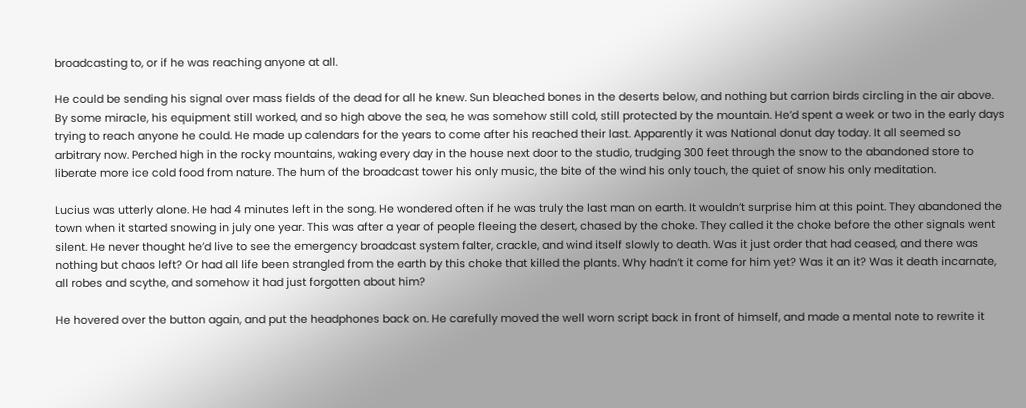broadcasting to, or if he was reaching anyone at all.

He could be sending his signal over mass fields of the dead for all he knew. Sun bleached bones in the deserts below, and nothing but carrion birds circling in the air above. By some miracle, his equipment still worked, and so high above the sea, he was somehow still cold, still protected by the mountain. He’d spent a week or two in the early days trying to reach anyone he could. He made up calendars for the years to come after his reached their last. Apparently it was National donut day today. It all seemed so arbitrary now. Perched high in the rocky mountains, waking every day in the house next door to the studio, trudging 300 feet through the snow to the abandoned store to liberate more ice cold food from nature. The hum of the broadcast tower his only music, the bite of the wind his only touch, the quiet of snow his only meditation.

Lucius was utterly alone. He had 4 minutes left in the song. He wondered often if he was truly the last man on earth. It wouldn’t surprise him at this point. They abandoned the town when it started snowing in july one year. This was after a year of people fleeing the desert, chased by the choke. They called it the choke before the other signals went silent. He never thought he’d live to see the emergency broadcast system falter, crackle, and wind itself slowly to death. Was it just order that had ceased, and there was nothing but chaos left? Or had all life been strangled from the earth by this choke that killed the plants. Why hadn’t it come for him yet? Was it an it? Was it death incarnate, all robes and scythe, and somehow it had just forgotten about him?

He hovered over the button again, and put the headphones back on. He carefully moved the well worn script back in front of himself, and made a mental note to rewrite it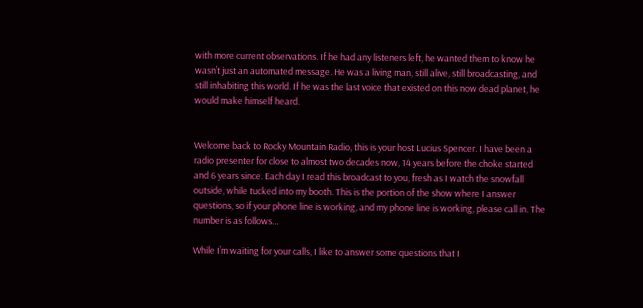with more current observations. If he had any listeners left, he wanted them to know he wasn’t just an automated message. He was a living man, still alive, still broadcasting, and still inhabiting this world. If he was the last voice that existed on this now dead planet, he would make himself heard.


Welcome back to Rocky Mountain Radio, this is your host Lucius Spencer. I have been a radio presenter for close to almost two decades now, 14 years before the choke started and 6 years since. Each day I read this broadcast to you, fresh as I watch the snowfall outside, while tucked into my booth. This is the portion of the show where I answer questions, so if your phone line is working, and my phone line is working, please call in. The number is as follows…

While I’m waiting for your calls, I like to answer some questions that I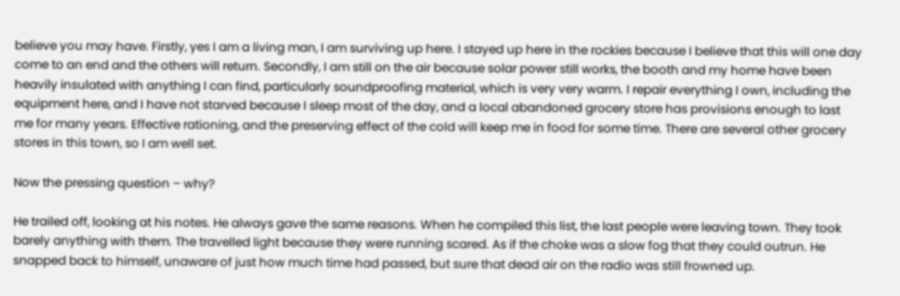believe you may have. Firstly, yes I am a living man, I am surviving up here. I stayed up here in the rockies because I believe that this will one day come to an end and the others will return. Secondly, I am still on the air because solar power still works, the booth and my home have been heavily insulated with anything I can find, particularly soundproofing material, which is very very warm. I repair everything I own, including the equipment here, and I have not starved because I sleep most of the day, and a local abandoned grocery store has provisions enough to last me for many years. Effective rationing, and the preserving effect of the cold will keep me in food for some time. There are several other grocery stores in this town, so I am well set.

Now the pressing question – why?

He trailed off, looking at his notes. He always gave the same reasons. When he compiled this list, the last people were leaving town. They took barely anything with them. The travelled light because they were running scared. As if the choke was a slow fog that they could outrun. He snapped back to himself, unaware of just how much time had passed, but sure that dead air on the radio was still frowned up.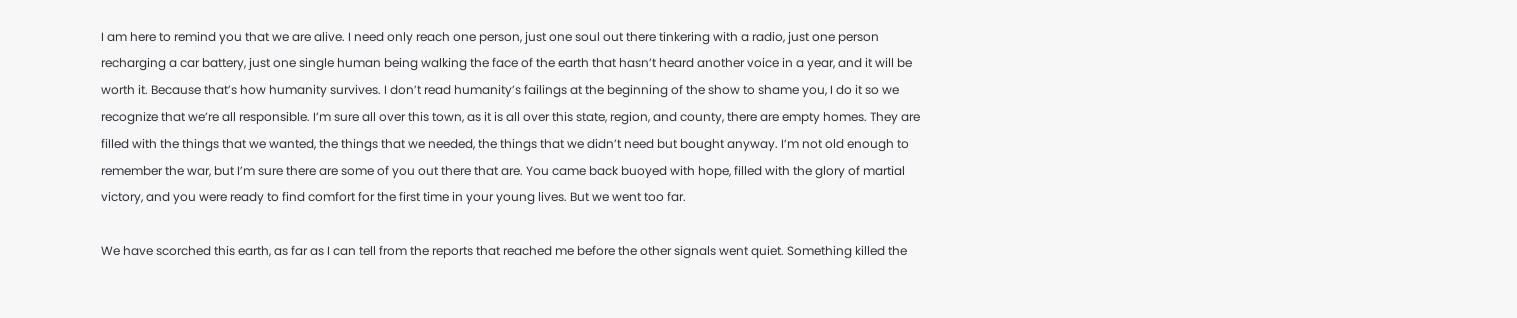I am here to remind you that we are alive. I need only reach one person, just one soul out there tinkering with a radio, just one person recharging a car battery, just one single human being walking the face of the earth that hasn’t heard another voice in a year, and it will be worth it. Because that’s how humanity survives. I don’t read humanity’s failings at the beginning of the show to shame you, I do it so we recognize that we’re all responsible. I’m sure all over this town, as it is all over this state, region, and county, there are empty homes. They are filled with the things that we wanted, the things that we needed, the things that we didn’t need but bought anyway. I’m not old enough to remember the war, but I’m sure there are some of you out there that are. You came back buoyed with hope, filled with the glory of martial victory, and you were ready to find comfort for the first time in your young lives. But we went too far.

We have scorched this earth, as far as I can tell from the reports that reached me before the other signals went quiet. Something killed the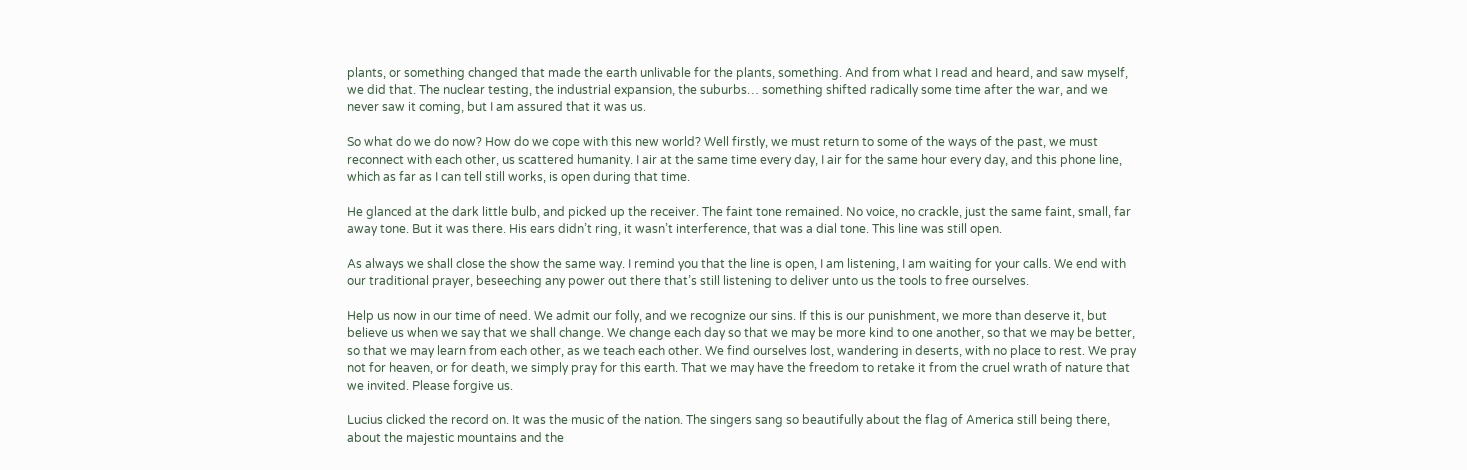plants, or something changed that made the earth unlivable for the plants, something. And from what I read and heard, and saw myself, we did that. The nuclear testing, the industrial expansion, the suburbs… something shifted radically some time after the war, and we never saw it coming, but I am assured that it was us.

So what do we do now? How do we cope with this new world? Well firstly, we must return to some of the ways of the past, we must reconnect with each other, us scattered humanity. I air at the same time every day, I air for the same hour every day, and this phone line, which as far as I can tell still works, is open during that time.

He glanced at the dark little bulb, and picked up the receiver. The faint tone remained. No voice, no crackle, just the same faint, small, far away tone. But it was there. His ears didn’t ring, it wasn’t interference, that was a dial tone. This line was still open.

As always we shall close the show the same way. I remind you that the line is open, I am listening, I am waiting for your calls. We end with our traditional prayer, beseeching any power out there that’s still listening to deliver unto us the tools to free ourselves.

Help us now in our time of need. We admit our folly, and we recognize our sins. If this is our punishment, we more than deserve it, but believe us when we say that we shall change. We change each day so that we may be more kind to one another, so that we may be better, so that we may learn from each other, as we teach each other. We find ourselves lost, wandering in deserts, with no place to rest. We pray not for heaven, or for death, we simply pray for this earth. That we may have the freedom to retake it from the cruel wrath of nature that we invited. Please forgive us.

Lucius clicked the record on. It was the music of the nation. The singers sang so beautifully about the flag of America still being there, about the majestic mountains and the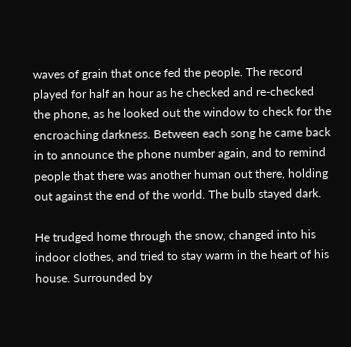waves of grain that once fed the people. The record played for half an hour as he checked and re-checked the phone, as he looked out the window to check for the encroaching darkness. Between each song he came back in to announce the phone number again, and to remind people that there was another human out there, holding out against the end of the world. The bulb stayed dark.

He trudged home through the snow, changed into his indoor clothes, and tried to stay warm in the heart of his house. Surrounded by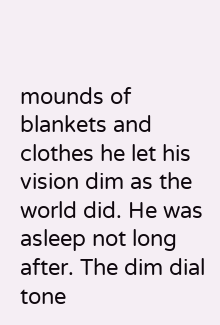mounds of blankets and clothes he let his vision dim as the world did. He was asleep not long after. The dim dial tone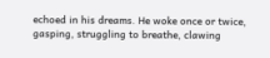echoed in his dreams. He woke once or twice, gasping, struggling to breathe, clawing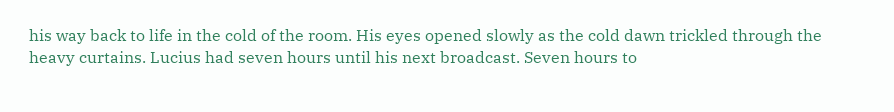his way back to life in the cold of the room. His eyes opened slowly as the cold dawn trickled through the heavy curtains. Lucius had seven hours until his next broadcast. Seven hours to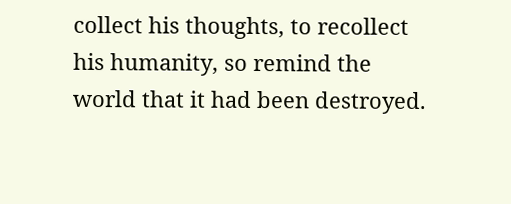collect his thoughts, to recollect his humanity, so remind the world that it had been destroyed.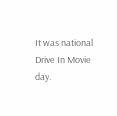It was national Drive In Movie day.